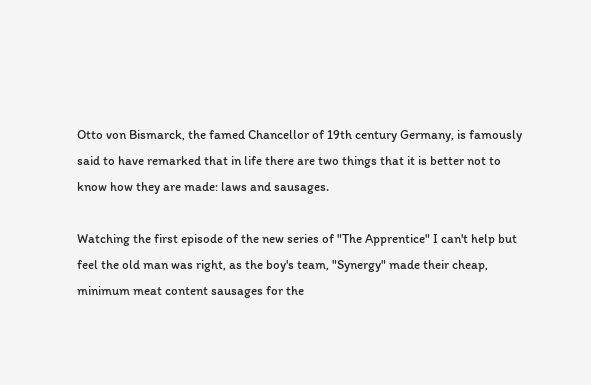Otto von Bismarck, the famed Chancellor of 19th century Germany, is famously said to have remarked that in life there are two things that it is better not to know how they are made: laws and sausages.

Watching the first episode of the new series of "The Apprentice" I can't help but feel the old man was right, as the boy's team, "Synergy" made their cheap, minimum meat content sausages for the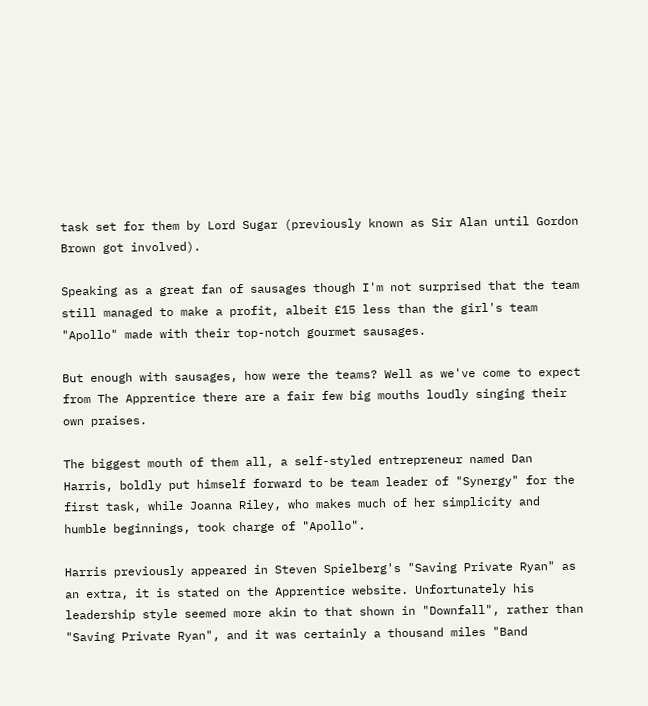task set for them by Lord Sugar (previously known as Sir Alan until Gordon Brown got involved).

Speaking as a great fan of sausages though I'm not surprised that the team still managed to make a profit, albeit £15 less than the girl's team "Apollo" made with their top-notch gourmet sausages.

But enough with sausages, how were the teams? Well as we've come to expect from The Apprentice there are a fair few big mouths loudly singing their own praises.

The biggest mouth of them all, a self-styled entrepreneur named Dan Harris, boldly put himself forward to be team leader of "Synergy" for the first task, while Joanna Riley, who makes much of her simplicity and humble beginnings, took charge of "Apollo".

Harris previously appeared in Steven Spielberg's "Saving Private Ryan" as an extra, it is stated on the Apprentice website. Unfortunately his leadership style seemed more akin to that shown in "Downfall", rather than "Saving Private Ryan", and it was certainly a thousand miles "Band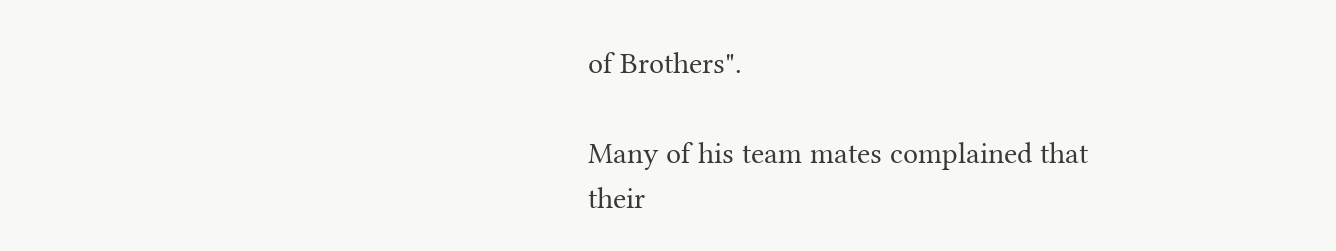of Brothers".

Many of his team mates complained that their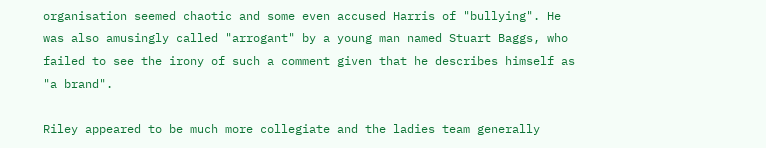organisation seemed chaotic and some even accused Harris of "bullying". He was also amusingly called "arrogant" by a young man named Stuart Baggs, who failed to see the irony of such a comment given that he describes himself as "a brand".

Riley appeared to be much more collegiate and the ladies team generally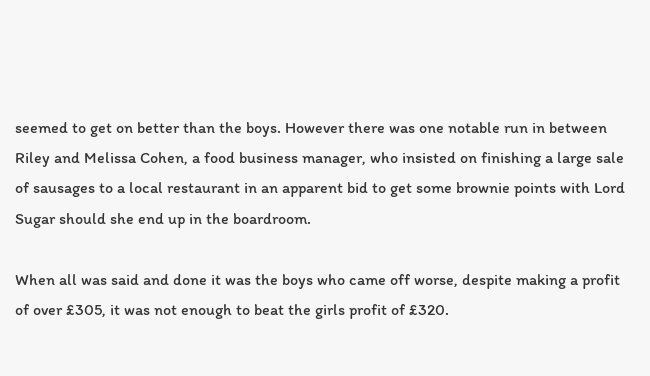seemed to get on better than the boys. However there was one notable run in between Riley and Melissa Cohen, a food business manager, who insisted on finishing a large sale of sausages to a local restaurant in an apparent bid to get some brownie points with Lord Sugar should she end up in the boardroom.

When all was said and done it was the boys who came off worse, despite making a profit of over £305, it was not enough to beat the girls profit of £320.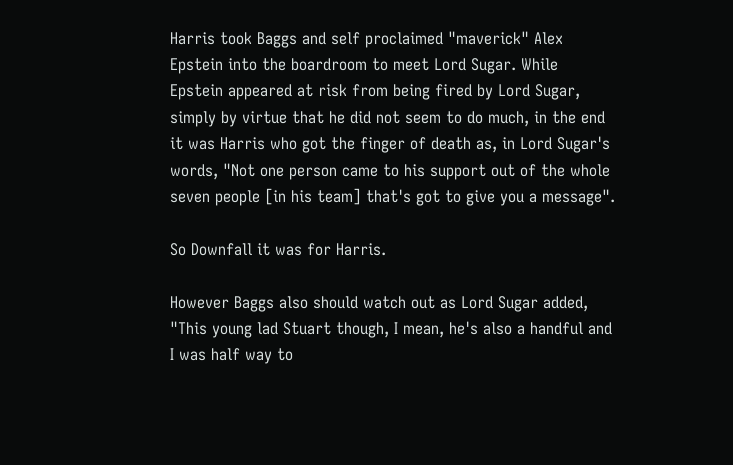Harris took Baggs and self proclaimed "maverick" Alex Epstein into the boardroom to meet Lord Sugar. While Epstein appeared at risk from being fired by Lord Sugar, simply by virtue that he did not seem to do much, in the end it was Harris who got the finger of death as, in Lord Sugar's words, "Not one person came to his support out of the whole seven people [in his team] that's got to give you a message".

So Downfall it was for Harris.

However Baggs also should watch out as Lord Sugar added, "This young lad Stuart though, I mean, he's also a handful and I was half way to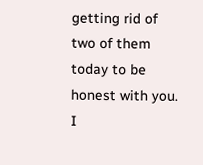getting rid of two of them today to be honest with you. I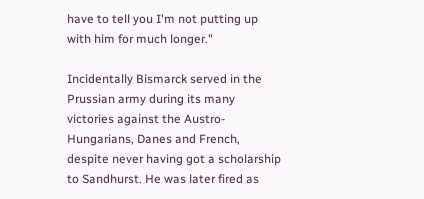have to tell you I'm not putting up with him for much longer."

Incidentally Bismarck served in the Prussian army during its many victories against the Austro-Hungarians, Danes and French, despite never having got a scholarship to Sandhurst. He was later fired as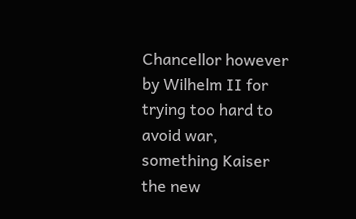Chancellor however by Wilhelm II for trying too hard to avoid war, something Kaiser the new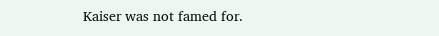Kaiser was not famed for.